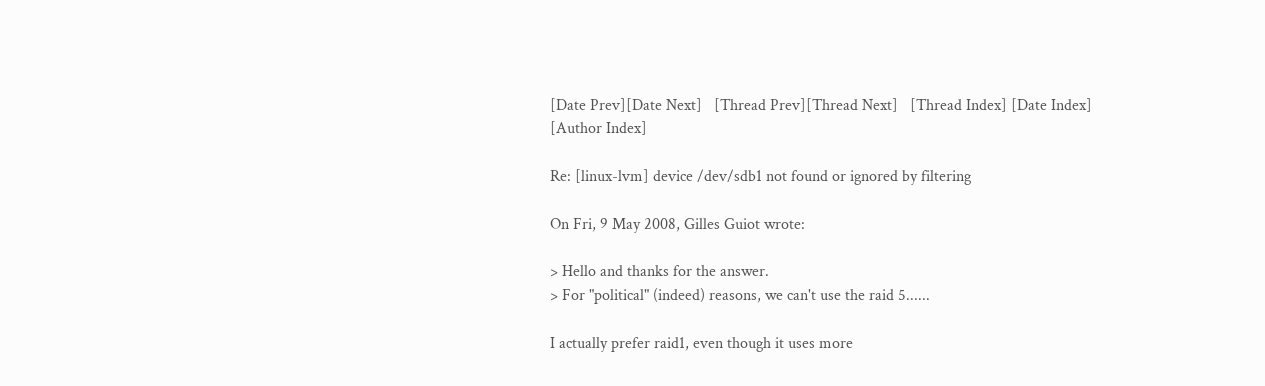[Date Prev][Date Next]   [Thread Prev][Thread Next]   [Thread Index] [Date Index] [Author Index]

Re: [linux-lvm] device /dev/sdb1 not found or ignored by filtering

On Fri, 9 May 2008, Gilles Guiot wrote:

> Hello and thanks for the answer.
> For "political" (indeed) reasons, we can't use the raid 5......

I actually prefer raid1, even though it uses more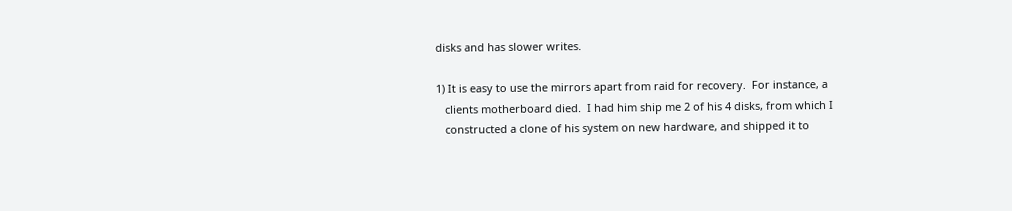disks and has slower writes.

1) It is easy to use the mirrors apart from raid for recovery.  For instance, a
   clients motherboard died.  I had him ship me 2 of his 4 disks, from which I
   constructed a clone of his system on new hardware, and shipped it to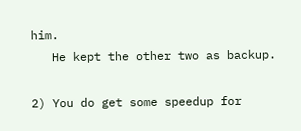him.
   He kept the other two as backup.

2) You do get some speedup for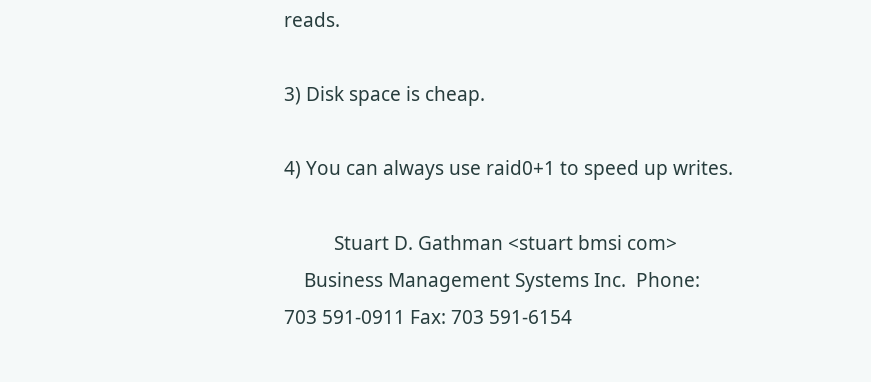reads.

3) Disk space is cheap.

4) You can always use raid0+1 to speed up writes.

          Stuart D. Gathman <stuart bmsi com>
    Business Management Systems Inc.  Phone: 703 591-0911 Fax: 703 591-6154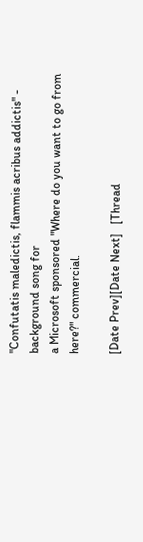"Confutatis maledictis, flammis acribus addictis" - background song for
a Microsoft sponsored "Where do you want to go from here?" commercial.

[Date Prev][Date Next]   [Thread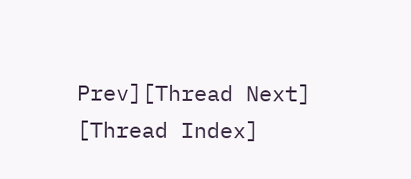Prev][Thread Next]   [Thread Index]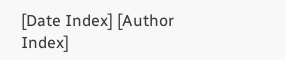[Date Index] [Author Index]